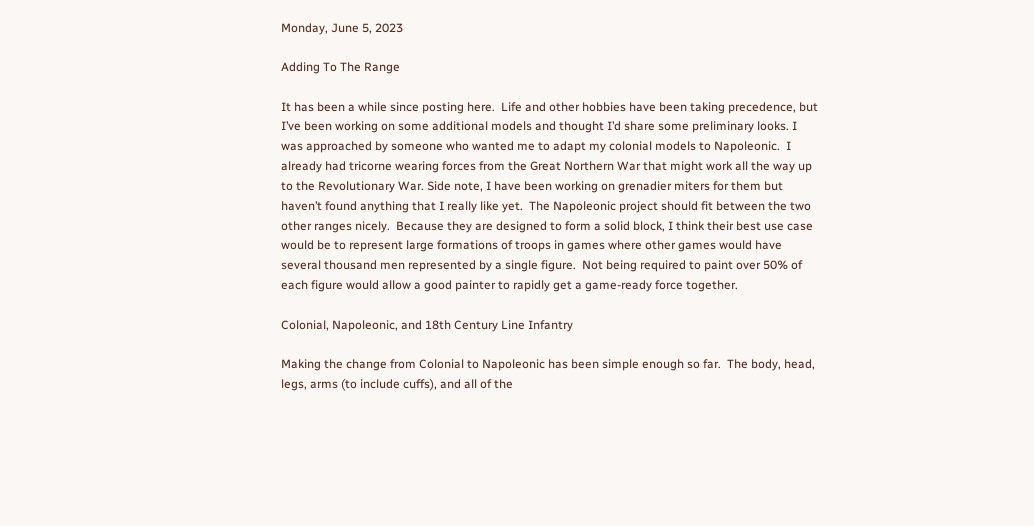Monday, June 5, 2023

Adding To The Range

It has been a while since posting here.  Life and other hobbies have been taking precedence, but I’ve been working on some additional models and thought I’d share some preliminary looks. I was approached by someone who wanted me to adapt my colonial models to Napoleonic.  I already had tricorne wearing forces from the Great Northern War that might work all the way up to the Revolutionary War. Side note, I have been working on grenadier miters for them but haven’t found anything that I really like yet.  The Napoleonic project should fit between the two other ranges nicely.  Because they are designed to form a solid block, I think their best use case would be to represent large formations of troops in games where other games would have several thousand men represented by a single figure.  Not being required to paint over 50% of each figure would allow a good painter to rapidly get a game-ready force together.

Colonial, Napoleonic, and 18th Century Line Infantry

Making the change from Colonial to Napoleonic has been simple enough so far.  The body, head, legs, arms (to include cuffs), and all of the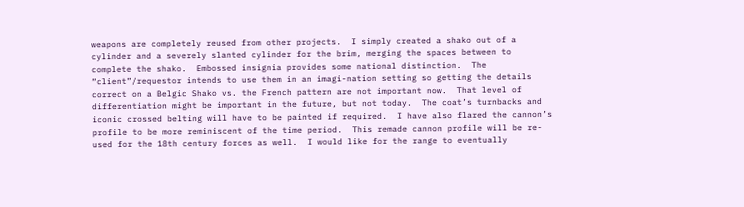weapons are completely reused from other projects.  I simply created a shako out of a cylinder and a severely slanted cylinder for the brim, merging the spaces between to complete the shako.  Embossed insignia provides some national distinction.  The “client”/requestor intends to use them in an imagi-nation setting so getting the details correct on a Belgic Shako vs. the French pattern are not important now.  That level of differentiation might be important in the future, but not today.  The coat’s turnbacks and iconic crossed belting will have to be painted if required.  I have also flared the cannon’s profile to be more reminiscent of the time period.  This remade cannon profile will be re-used for the 18th century forces as well.  I would like for the range to eventually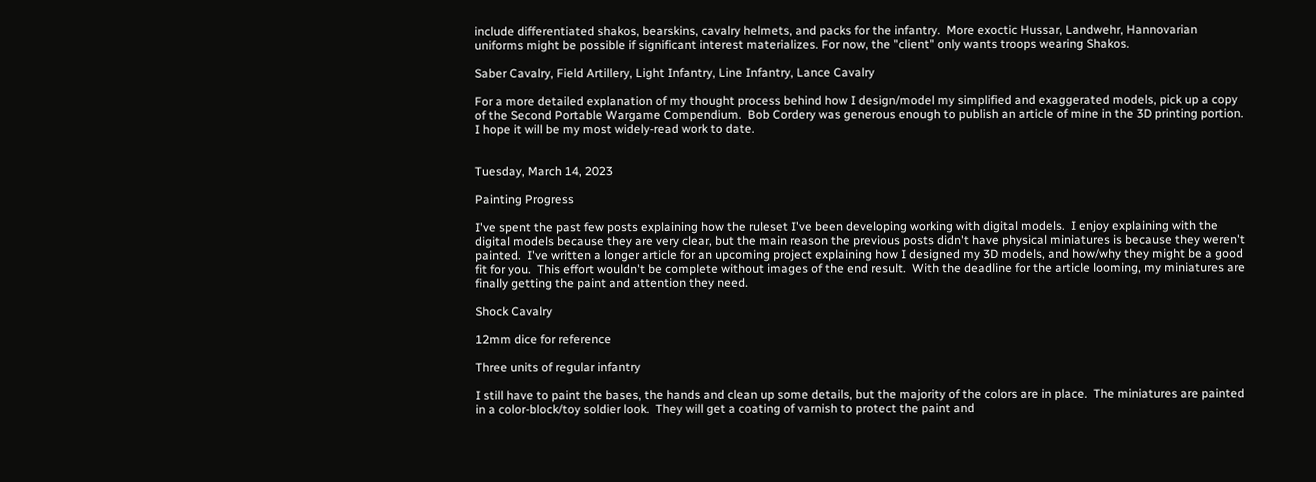include differentiated shakos, bearskins, cavalry helmets, and packs for the infantry.  More exoctic Hussar, Landwehr, Hannovarian uniforms might be possible if significant interest materializes. For now, the "client" only wants troops wearing Shakos.

Saber Cavalry, Field Artillery, Light Infantry, Line Infantry, Lance Cavalry

For a more detailed explanation of my thought process behind how I design/model my simplified and exaggerated models, pick up a copy of the Second Portable Wargame Compendium.  Bob Cordery was generous enough to publish an article of mine in the 3D printing portion.  I hope it will be my most widely-read work to date.


Tuesday, March 14, 2023

Painting Progress

I've spent the past few posts explaining how the ruleset I've been developing working with digital models.  I enjoy explaining with the digital models because they are very clear, but the main reason the previous posts didn't have physical miniatures is because they weren't painted.  I've written a longer article for an upcoming project explaining how I designed my 3D models, and how/why they might be a good fit for you.  This effort wouldn't be complete without images of the end result.  With the deadline for the article looming, my miniatures are finally getting the paint and attention they need.

Shock Cavalry

12mm dice for reference

Three units of regular infantry

I still have to paint the bases, the hands and clean up some details, but the majority of the colors are in place.  The miniatures are painted in a color-block/toy soldier look.  They will get a coating of varnish to protect the paint and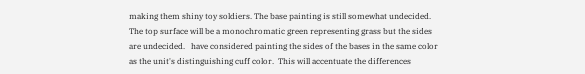making them shiny toy soldiers. The base painting is still somewhat undecided.  The top surface will be a monochromatic green representing grass but the sides are undecided.   have considered painting the sides of the bases in the same color as the unit's distinguishing cuff color.  This will accentuate the differences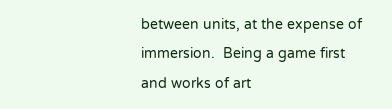between units, at the expense of immersion.  Being a game first and works of art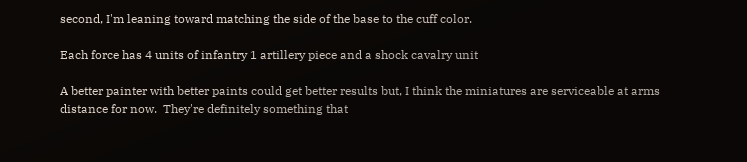second, I'm leaning toward matching the side of the base to the cuff color.

Each force has 4 units of infantry 1 artillery piece and a shock cavalry unit

A better painter with better paints could get better results but, I think the miniatures are serviceable at arms distance for now.  They're definitely something that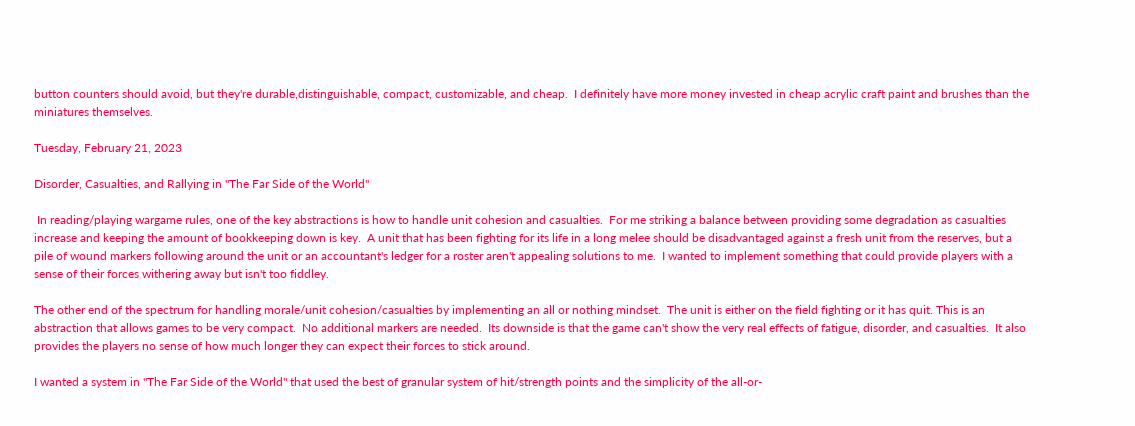button counters should avoid, but they're durable,distinguishable, compact, customizable, and cheap.  I definitely have more money invested in cheap acrylic craft paint and brushes than the miniatures themselves.

Tuesday, February 21, 2023

Disorder, Casualties, and Rallying in "The Far Side of the World"

 In reading/playing wargame rules, one of the key abstractions is how to handle unit cohesion and casualties.  For me striking a balance between providing some degradation as casualties increase and keeping the amount of bookkeeping down is key.  A unit that has been fighting for its life in a long melee should be disadvantaged against a fresh unit from the reserves, but a pile of wound markers following around the unit or an accountant's ledger for a roster aren't appealing solutions to me.  I wanted to implement something that could provide players with a sense of their forces withering away but isn't too fiddley.

The other end of the spectrum for handling morale/unit cohesion/casualties by implementing an all or nothing mindset.  The unit is either on the field fighting or it has quit. This is an abstraction that allows games to be very compact.  No additional markers are needed.  Its downside is that the game can't show the very real effects of fatigue, disorder, and casualties.  It also provides the players no sense of how much longer they can expect their forces to stick around.

I wanted a system in "The Far Side of the World" that used the best of granular system of hit/strength points and the simplicity of the all-or-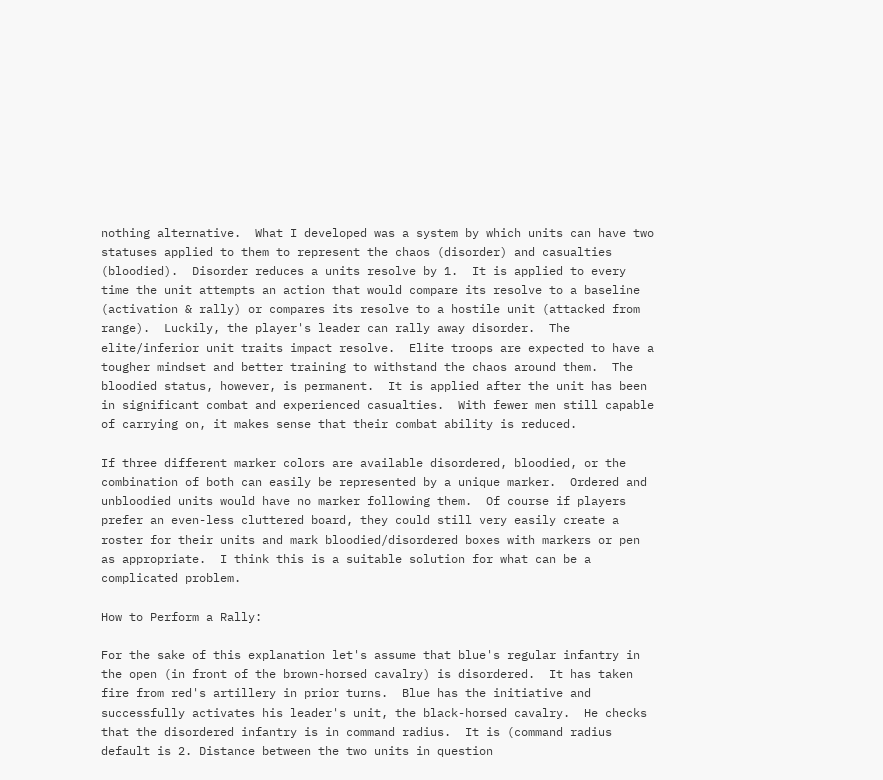nothing alternative.  What I developed was a system by which units can have two statuses applied to them to represent the chaos (disorder) and casualties (bloodied).  Disorder reduces a units resolve by 1.  It is applied to every time the unit attempts an action that would compare its resolve to a baseline (activation & rally) or compares its resolve to a hostile unit (attacked from range).  Luckily, the player's leader can rally away disorder.  The elite/inferior unit traits impact resolve.  Elite troops are expected to have a tougher mindset and better training to withstand the chaos around them.  The bloodied status, however, is permanent.  It is applied after the unit has been in significant combat and experienced casualties.  With fewer men still capable of carrying on, it makes sense that their combat ability is reduced.

If three different marker colors are available disordered, bloodied, or the combination of both can easily be represented by a unique marker.  Ordered and unbloodied units would have no marker following them.  Of course if players prefer an even-less cluttered board, they could still very easily create a roster for their units and mark bloodied/disordered boxes with markers or pen as appropriate.  I think this is a suitable solution for what can be a complicated problem.

How to Perform a Rally:

For the sake of this explanation let's assume that blue's regular infantry in the open (in front of the brown-horsed cavalry) is disordered.  It has taken fire from red's artillery in prior turns.  Blue has the initiative and successfully activates his leader's unit, the black-horsed cavalry.  He checks that the disordered infantry is in command radius.  It is (command radius default is 2. Distance between the two units in question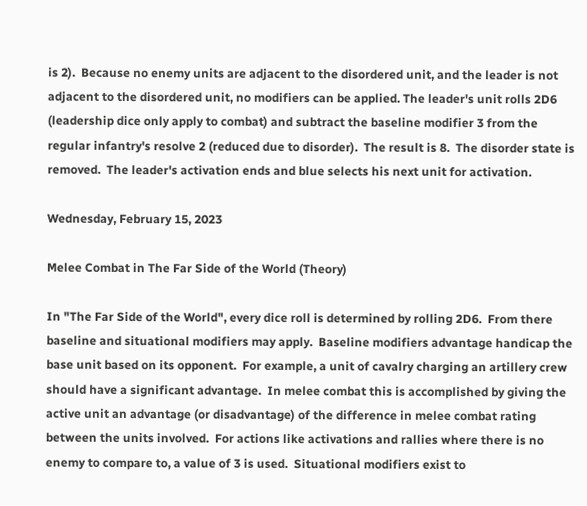is 2).  Because no enemy units are adjacent to the disordered unit, and the leader is not adjacent to the disordered unit, no modifiers can be applied. The leader's unit rolls 2D6 (leadership dice only apply to combat) and subtract the baseline modifier 3 from the regular infantry's resolve 2 (reduced due to disorder).  The result is 8.  The disorder state is removed.  The leader's activation ends and blue selects his next unit for activation.

Wednesday, February 15, 2023

Melee Combat in The Far Side of the World (Theory)

In "The Far Side of the World", every dice roll is determined by rolling 2D6.  From there baseline and situational modifiers may apply.  Baseline modifiers advantage handicap the base unit based on its opponent.  For example, a unit of cavalry charging an artillery crew should have a significant advantage.  In melee combat this is accomplished by giving the active unit an advantage (or disadvantage) of the difference in melee combat rating between the units involved.  For actions like activations and rallies where there is no enemy to compare to, a value of 3 is used.  Situational modifiers exist to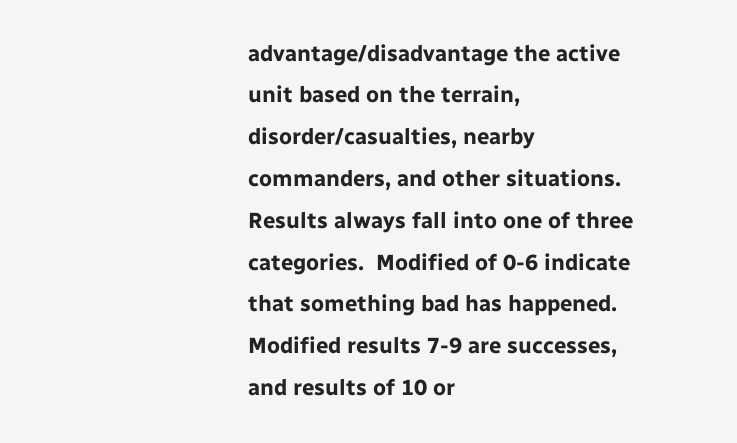advantage/disadvantage the active unit based on the terrain, disorder/casualties, nearby commanders, and other situations. Results always fall into one of three categories.  Modified of 0-6 indicate that something bad has happened.  Modified results 7-9 are successes, and results of 10 or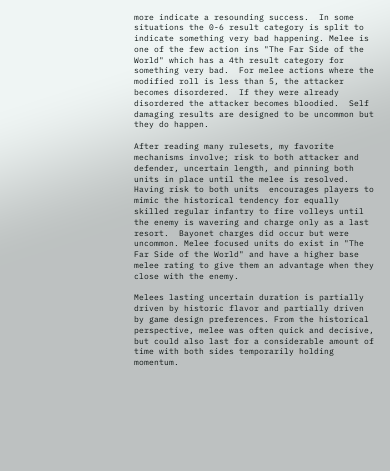more indicate a resounding success.  In some situations the 0-6 result category is split to indicate something very bad happening. Melee is one of the few action ins "The Far Side of the World" which has a 4th result category for something very bad.  For melee actions where the modified roll is less than 5, the attacker becomes disordered.  If they were already disordered the attacker becomes bloodied.  Self damaging results are designed to be uncommon but they do happen.

After reading many rulesets, my favorite mechanisms involve; risk to both attacker and defender, uncertain length, and pinning both units in place until the melee is resolved.  Having risk to both units  encourages players to mimic the historical tendency for equally skilled regular infantry to fire volleys until the enemy is wavering and charge only as a last resort.  Bayonet charges did occur but were uncommon. Melee focused units do exist in "The Far Side of the World" and have a higher base melee rating to give them an advantage when they close with the enemy.

Melees lasting uncertain duration is partially driven by historic flavor and partially driven by game design preferences. From the historical perspective, melee was often quick and decisive, but could also last for a considerable amount of time with both sides temporarily holding momentum.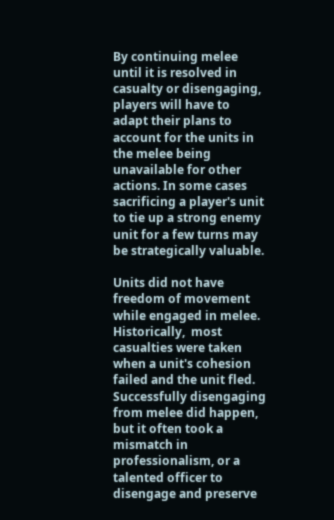By continuing melee until it is resolved in casualty or disengaging, players will have to adapt their plans to account for the units in the melee being unavailable for other actions. In some cases sacrificing a player's unit to tie up a strong enemy unit for a few turns may be strategically valuable.

Units did not have freedom of movement while engaged in melee.  Historically,  most casualties were taken when a unit's cohesion failed and the unit fled.  Successfully disengaging from melee did happen, but it often took a mismatch in professionalism, or a talented officer to disengage and preserve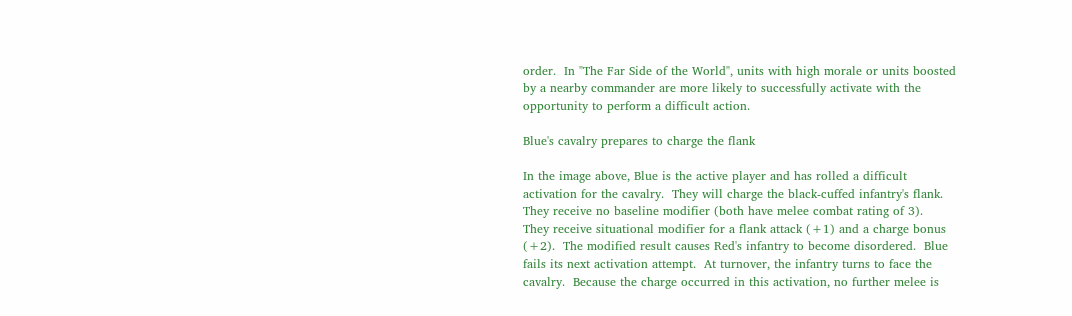order.  In "The Far Side of the World", units with high morale or units boosted by a nearby commander are more likely to successfully activate with the opportunity to perform a difficult action.

Blue's cavalry prepares to charge the flank

In the image above, Blue is the active player and has rolled a difficult activation for the cavalry.  They will charge the black-cuffed infantry's flank.  They receive no baseline modifier (both have melee combat rating of 3).  They receive situational modifier for a flank attack (+1) and a charge bonus (+2).  The modified result causes Red's infantry to become disordered.  Blue fails its next activation attempt.  At turnover, the infantry turns to face the cavalry.  Because the charge occurred in this activation, no further melee is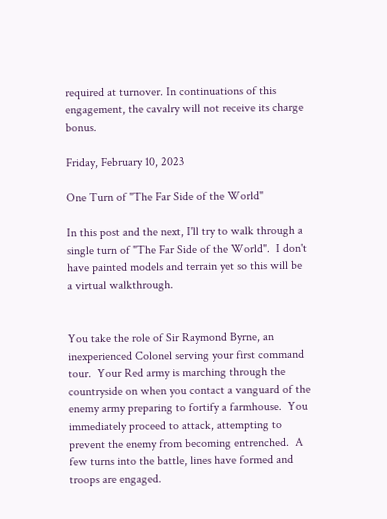required at turnover. In continuations of this engagement, the cavalry will not receive its charge bonus.

Friday, February 10, 2023

One Turn of "The Far Side of the World"

In this post and the next, I'll try to walk through a single turn of "The Far Side of the World".  I don't have painted models and terrain yet so this will be a virtual walkthrough.


You take the role of Sir Raymond Byrne, an inexperienced Colonel serving your first command tour.  Your Red army is marching through the countryside on when you contact a vanguard of the enemy army preparing to fortify a farmhouse.  You immediately proceed to attack, attempting to prevent the enemy from becoming entrenched.  A few turns into the battle, lines have formed and troops are engaged.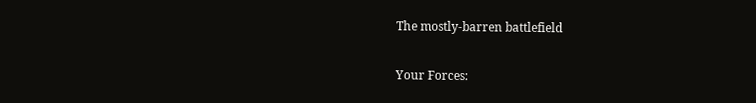The mostly-barren battlefield

Your Forces: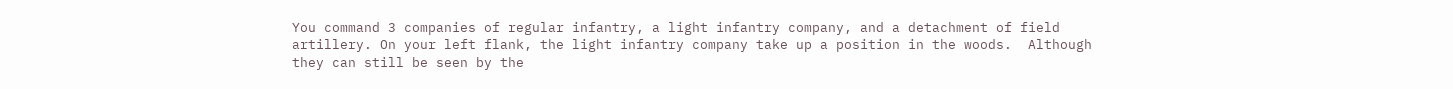You command 3 companies of regular infantry, a light infantry company, and a detachment of field artillery. On your left flank, the light infantry company take up a position in the woods.  Although they can still be seen by the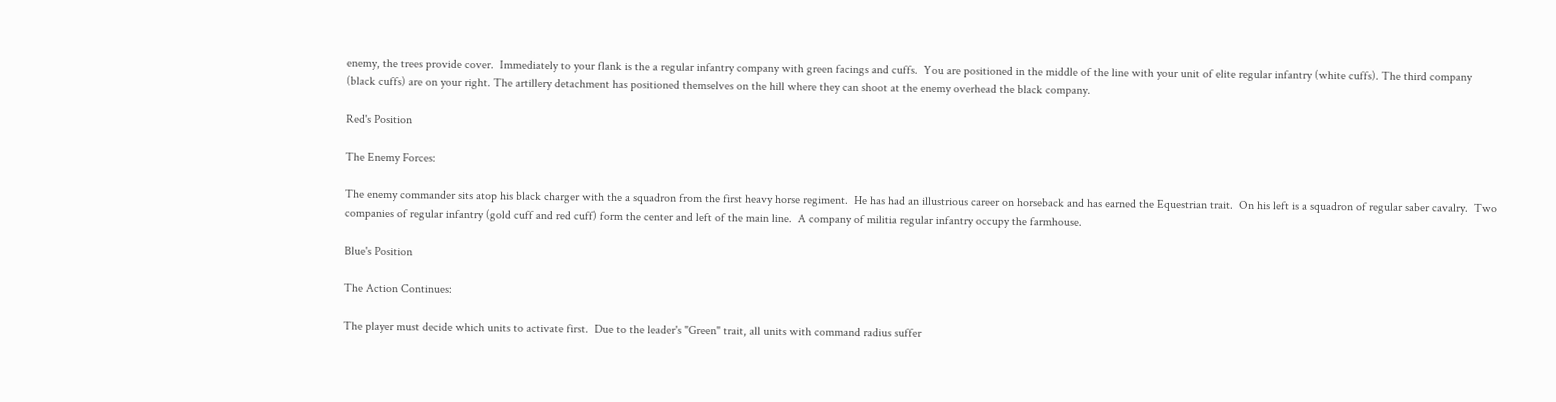enemy, the trees provide cover.  Immediately to your flank is the a regular infantry company with green facings and cuffs.  You are positioned in the middle of the line with your unit of elite regular infantry (white cuffs). The third company (black cuffs) are on your right. The artillery detachment has positioned themselves on the hill where they can shoot at the enemy overhead the black company.

Red's Position

The Enemy Forces:

The enemy commander sits atop his black charger with the a squadron from the first heavy horse regiment.  He has had an illustrious career on horseback and has earned the Equestrian trait.  On his left is a squadron of regular saber cavalry.  Two companies of regular infantry (gold cuff and red cuff) form the center and left of the main line.  A company of militia regular infantry occupy the farmhouse.

Blue's Position

The Action Continues:

The player must decide which units to activate first.  Due to the leader's "Green" trait, all units with command radius suffer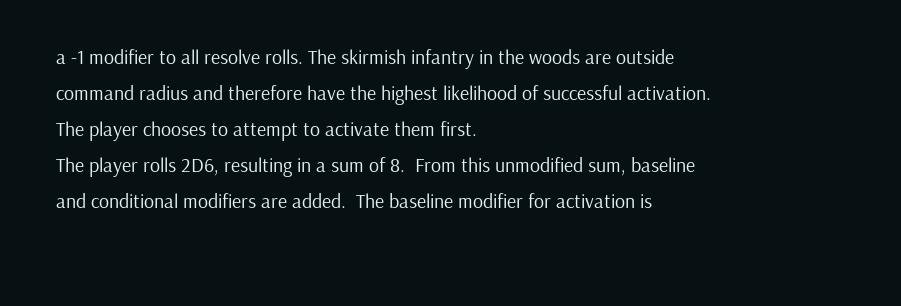a -1 modifier to all resolve rolls. The skirmish infantry in the woods are outside command radius and therefore have the highest likelihood of successful activation.  The player chooses to attempt to activate them first.
The player rolls 2D6, resulting in a sum of 8.  From this unmodified sum, baseline and conditional modifiers are added.  The baseline modifier for activation is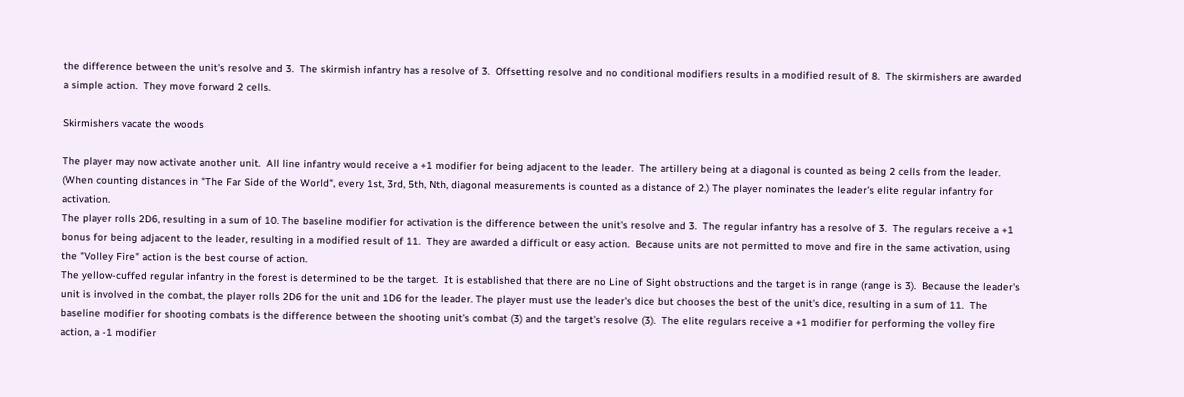the difference between the unit's resolve and 3.  The skirmish infantry has a resolve of 3.  Offsetting resolve and no conditional modifiers results in a modified result of 8.  The skirmishers are awarded a simple action.  They move forward 2 cells.

Skirmishers vacate the woods

The player may now activate another unit.  All line infantry would receive a +1 modifier for being adjacent to the leader.  The artillery being at a diagonal is counted as being 2 cells from the leader. (When counting distances in "The Far Side of the World", every 1st, 3rd, 5th, Nth, diagonal measurements is counted as a distance of 2.) The player nominates the leader's elite regular infantry for activation.
The player rolls 2D6, resulting in a sum of 10. The baseline modifier for activation is the difference between the unit's resolve and 3.  The regular infantry has a resolve of 3.  The regulars receive a +1 bonus for being adjacent to the leader, resulting in a modified result of 11.  They are awarded a difficult or easy action.  Because units are not permitted to move and fire in the same activation, using the "Volley Fire" action is the best course of action.
The yellow-cuffed regular infantry in the forest is determined to be the target.  It is established that there are no Line of Sight obstructions and the target is in range (range is 3).  Because the leader's unit is involved in the combat, the player rolls 2D6 for the unit and 1D6 for the leader. The player must use the leader's dice but chooses the best of the unit's dice, resulting in a sum of 11.  The baseline modifier for shooting combats is the difference between the shooting unit's combat (3) and the target's resolve (3).  The elite regulars receive a +1 modifier for performing the volley fire action, a -1 modifier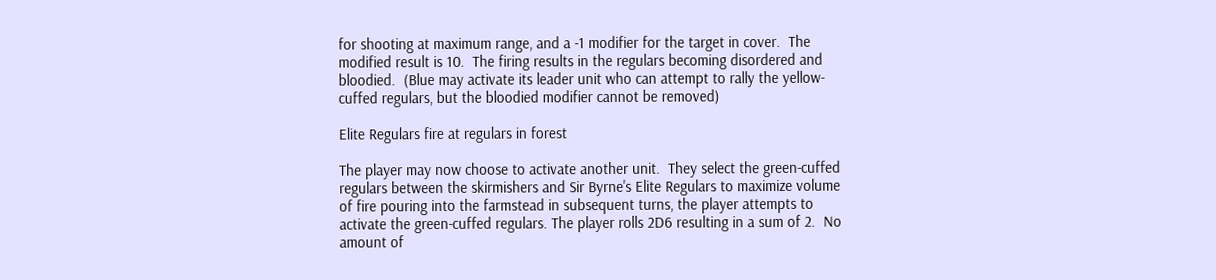for shooting at maximum range, and a -1 modifier for the target in cover.  The modified result is 10.  The firing results in the regulars becoming disordered and bloodied.  (Blue may activate its leader unit who can attempt to rally the yellow-cuffed regulars, but the bloodied modifier cannot be removed)

Elite Regulars fire at regulars in forest

The player may now choose to activate another unit.  They select the green-cuffed regulars between the skirmishers and Sir Byrne's Elite Regulars to maximize volume of fire pouring into the farmstead in subsequent turns, the player attempts to activate the green-cuffed regulars. The player rolls 2D6 resulting in a sum of 2.  No amount of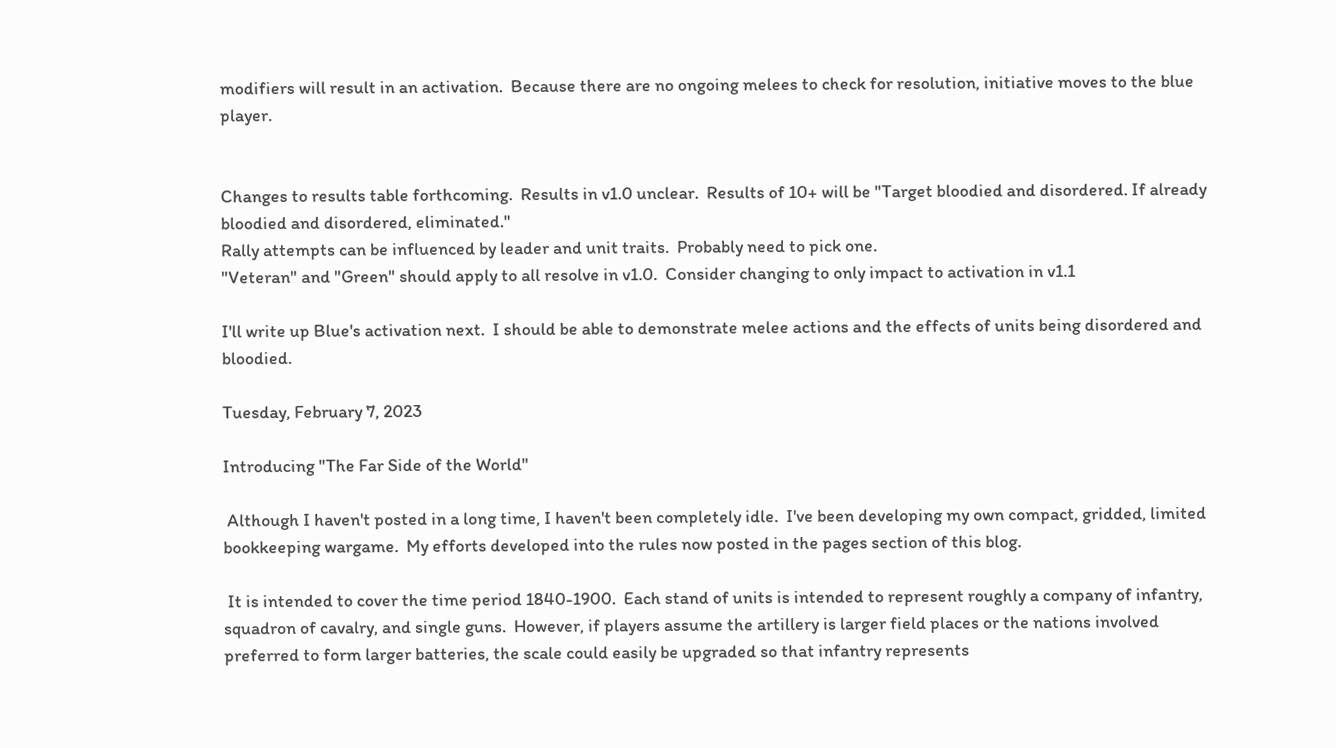modifiers will result in an activation.  Because there are no ongoing melees to check for resolution, initiative moves to the blue player.


Changes to results table forthcoming.  Results in v1.0 unclear.  Results of 10+ will be "Target bloodied and disordered. If already bloodied and disordered, eliminated."
Rally attempts can be influenced by leader and unit traits.  Probably need to pick one.
"Veteran" and "Green" should apply to all resolve in v1.0.  Consider changing to only impact to activation in v1.1

I'll write up Blue's activation next.  I should be able to demonstrate melee actions and the effects of units being disordered and bloodied.

Tuesday, February 7, 2023

Introducing "The Far Side of the World"

 Although I haven't posted in a long time, I haven't been completely idle.  I've been developing my own compact, gridded, limited bookkeeping wargame.  My efforts developed into the rules now posted in the pages section of this blog.

 It is intended to cover the time period 1840-1900.  Each stand of units is intended to represent roughly a company of infantry, squadron of cavalry, and single guns.  However, if players assume the artillery is larger field places or the nations involved preferred to form larger batteries, the scale could easily be upgraded so that infantry represents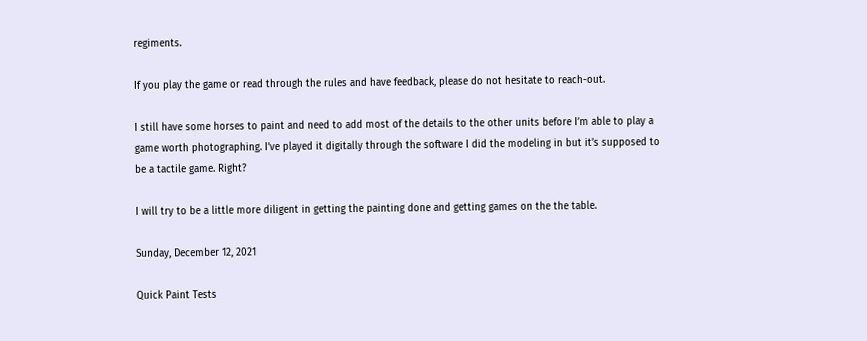regiments.

If you play the game or read through the rules and have feedback, please do not hesitate to reach-out.

I still have some horses to paint and need to add most of the details to the other units before I’m able to play a game worth photographing. I’ve played it digitally through the software I did the modeling in but it’s supposed to be a tactile game. Right?

I will try to be a little more diligent in getting the painting done and getting games on the the table.

Sunday, December 12, 2021

Quick Paint Tests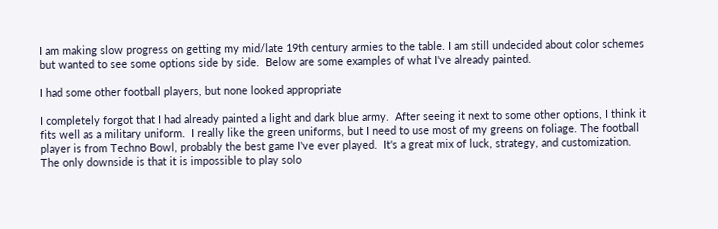I am making slow progress on getting my mid/late 19th century armies to the table. I am still undecided about color schemes but wanted to see some options side by side.  Below are some examples of what I've already painted.

I had some other football players, but none looked appropriate

I completely forgot that I had already painted a light and dark blue army.  After seeing it next to some other options, I think it fits well as a military uniform.  I really like the green uniforms, but I need to use most of my greens on foliage. The football player is from Techno Bowl, probably the best game I've ever played.  It's a great mix of luck, strategy, and customization.  The only downside is that it is impossible to play solo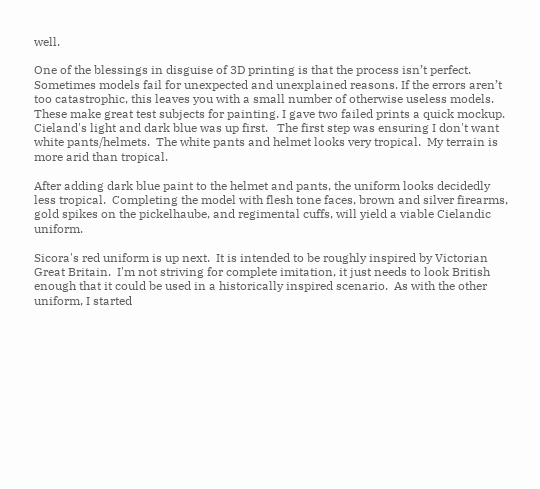well.

One of the blessings in disguise of 3D printing is that the process isn’t perfect. Sometimes models fail for unexpected and unexplained reasons. If the errors aren’t too catastrophic, this leaves you with a small number of otherwise useless models. These make great test subjects for painting. I gave two failed prints a quick mockup.  Cieland's light and dark blue was up first.   The first step was ensuring I don't want white pants/helmets.  The white pants and helmet looks very tropical.  My terrain is more arid than tropical.

After adding dark blue paint to the helmet and pants, the uniform looks decidedly less tropical.  Completing the model with flesh tone faces, brown and silver firearms, gold spikes on the pickelhaube, and regimental cuffs, will yield a viable Cielandic uniform.

Sicora's red uniform is up next.  It is intended to be roughly inspired by Victorian Great Britain.  I'm not striving for complete imitation, it just needs to look British enough that it could be used in a historically inspired scenario.  As with the other uniform, I started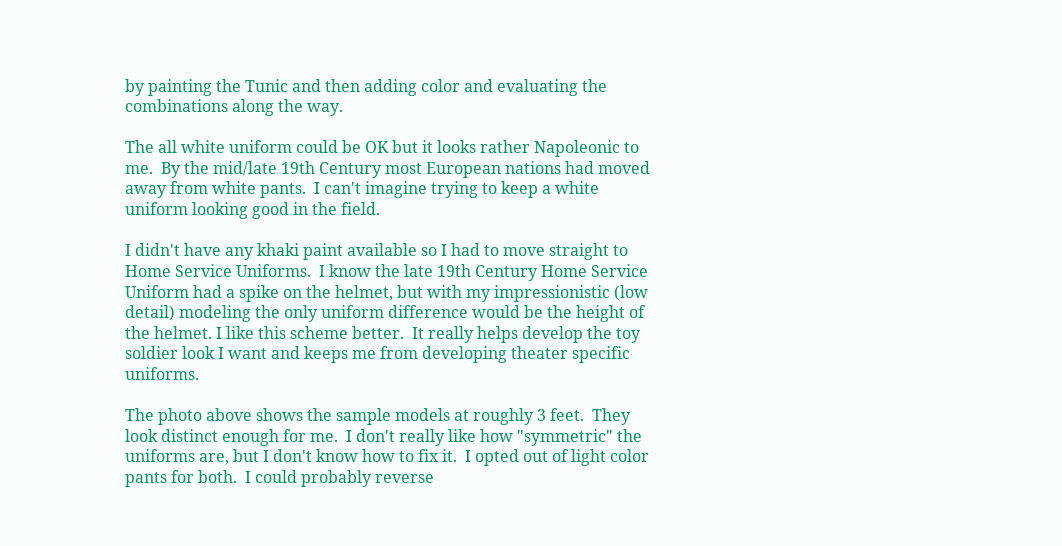by painting the Tunic and then adding color and evaluating the combinations along the way.

The all white uniform could be OK but it looks rather Napoleonic to me.  By the mid/late 19th Century most European nations had moved away from white pants.  I can't imagine trying to keep a white uniform looking good in the field.

I didn't have any khaki paint available so I had to move straight to Home Service Uniforms.  I know the late 19th Century Home Service Uniform had a spike on the helmet, but with my impressionistic (low detail) modeling the only uniform difference would be the height of the helmet. I like this scheme better.  It really helps develop the toy soldier look I want and keeps me from developing theater specific uniforms.

The photo above shows the sample models at roughly 3 feet.  They look distinct enough for me.  I don't really like how "symmetric" the uniforms are, but I don't know how to fix it.  I opted out of light color pants for both.  I could probably reverse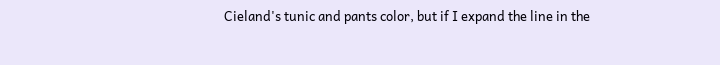Cieland's tunic and pants color, but if I expand the line in the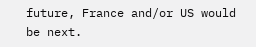future, France and/or US would be next.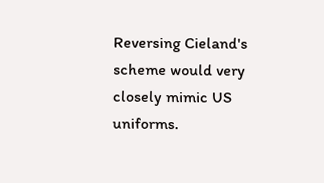Reversing Cieland's scheme would very closely mimic US uniforms.